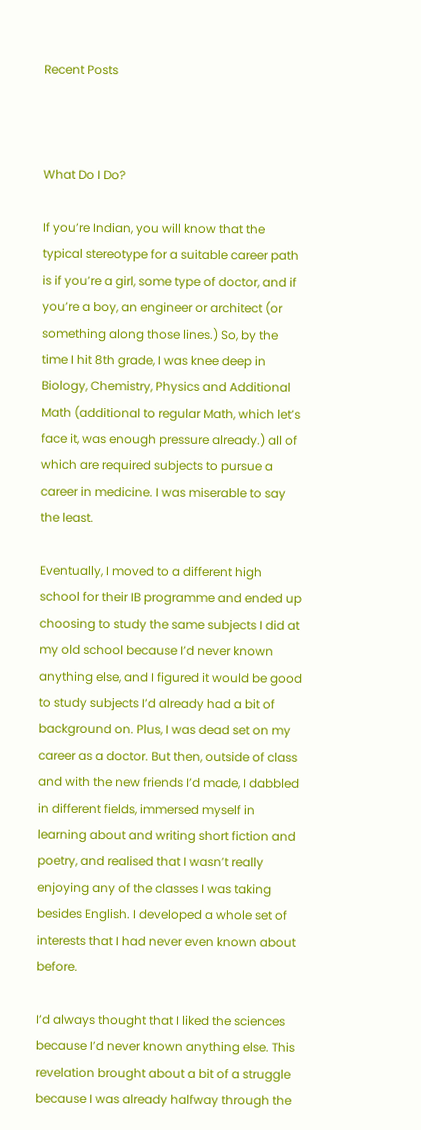Recent Posts



What Do I Do?

If you’re Indian, you will know that the typical stereotype for a suitable career path is if you’re a girl, some type of doctor, and if you’re a boy, an engineer or architect (or something along those lines.) So, by the time I hit 8th grade, I was knee deep in Biology, Chemistry, Physics and Additional Math (additional to regular Math, which let’s face it, was enough pressure already.) all of which are required subjects to pursue a career in medicine. I was miserable to say the least.

Eventually, I moved to a different high school for their IB programme and ended up choosing to study the same subjects I did at my old school because I’d never known anything else, and I figured it would be good to study subjects I’d already had a bit of background on. Plus, I was dead set on my career as a doctor. But then, outside of class and with the new friends I’d made, I dabbled in different fields, immersed myself in learning about and writing short fiction and poetry, and realised that I wasn’t really enjoying any of the classes I was taking besides English. I developed a whole set of interests that I had never even known about before.

I’d always thought that I liked the sciences because I’d never known anything else. This revelation brought about a bit of a struggle because I was already halfway through the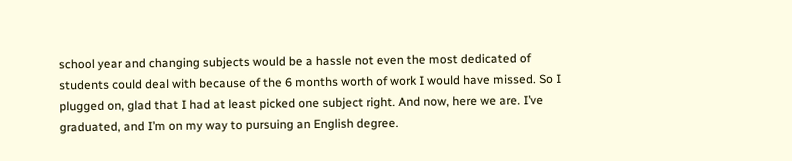school year and changing subjects would be a hassle not even the most dedicated of students could deal with because of the 6 months worth of work I would have missed. So I plugged on, glad that I had at least picked one subject right. And now, here we are. I’ve graduated, and I’m on my way to pursuing an English degree.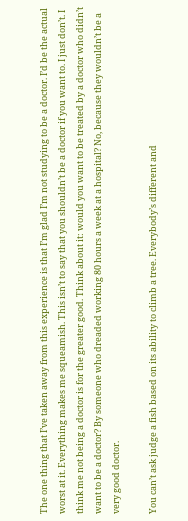The one thing that I’ve taken away from this experience is that I’m glad I’m not studying to be a doctor. I’d be the actual worst at it. Everything makes me squeamish. This isn’t to say that you shouldn’t be a doctor if you want to. I just don’t. I think me not being a doctor is for the greater good. Think about it: would you want to be treated by a doctor who didn’t want to be a doctor? By someone who dreaded working 80 hours a week at a hospital? No, because they wouldn’t be a very good doctor.

You can’t ask judge a fish based on its ability to climb a tree. Everybody’s different and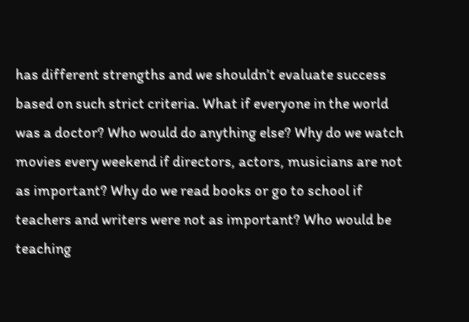has different strengths and we shouldn’t evaluate success based on such strict criteria. What if everyone in the world was a doctor? Who would do anything else? Why do we watch movies every weekend if directors, actors, musicians are not as important? Why do we read books or go to school if teachers and writers were not as important? Who would be teaching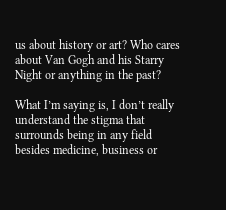us about history or art? Who cares about Van Gogh and his Starry Night or anything in the past?

What I’m saying is, I don’t really understand the stigma that surrounds being in any field besides medicine, business or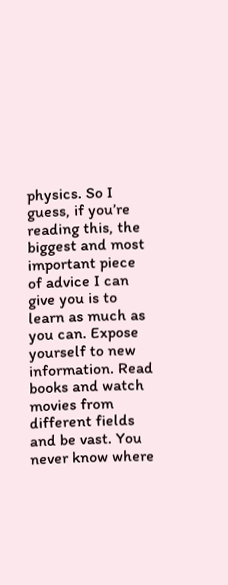physics. So I guess, if you’re reading this, the biggest and most important piece of advice I can give you is to learn as much as you can. Expose yourself to new information. Read books and watch movies from different fields and be vast. You never know where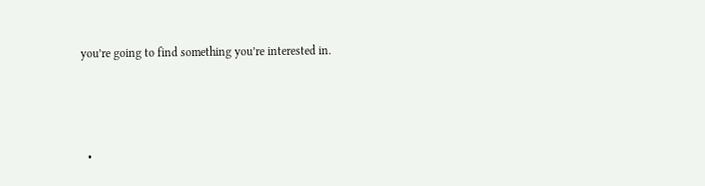you’re going to find something you’re interested in.



  •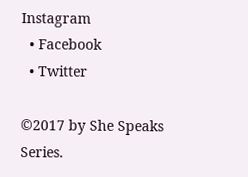Instagram
  • Facebook
  • Twitter

©2017 by She Speaks Series.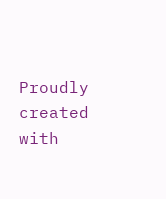Proudly created with